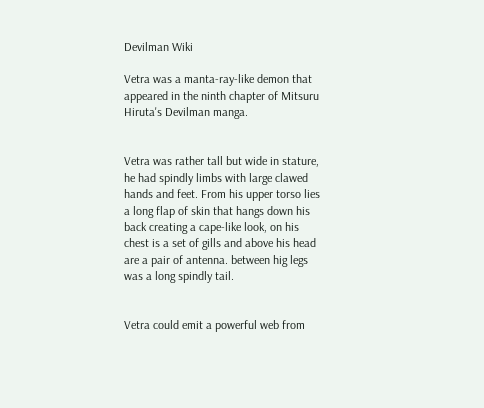Devilman Wiki

Vetra was a manta-ray-like demon that appeared in the ninth chapter of Mitsuru Hiruta's Devilman manga.


Vetra was rather tall but wide in stature, he had spindly limbs with large clawed hands and feet. From his upper torso lies a long flap of skin that hangs down his back creating a cape-like look, on his chest is a set of gills and above his head are a pair of antenna. between hig legs was a long spindly tail.


Vetra could emit a powerful web from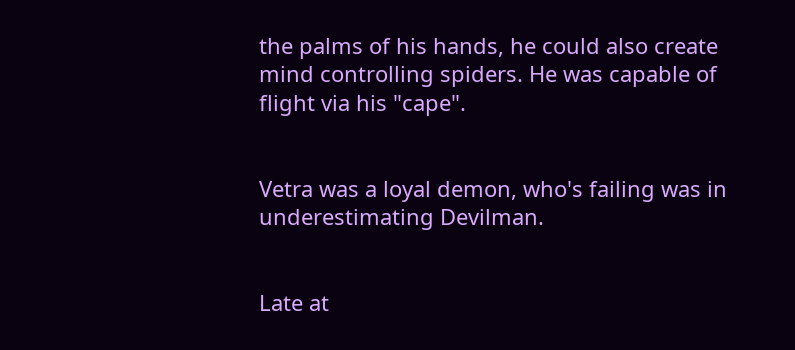the palms of his hands, he could also create mind controlling spiders. He was capable of flight via his "cape".


Vetra was a loyal demon, who's failing was in underestimating Devilman.


Late at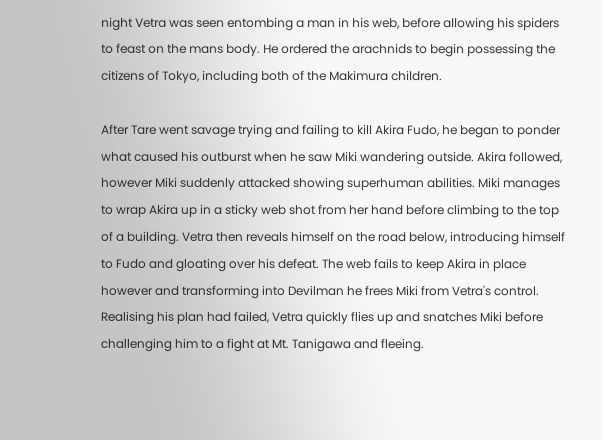night Vetra was seen entombing a man in his web, before allowing his spiders to feast on the mans body. He ordered the arachnids to begin possessing the citizens of Tokyo, including both of the Makimura children.

After Tare went savage trying and failing to kill Akira Fudo, he began to ponder what caused his outburst when he saw Miki wandering outside. Akira followed, however Miki suddenly attacked showing superhuman abilities. Miki manages to wrap Akira up in a sticky web shot from her hand before climbing to the top of a building. Vetra then reveals himself on the road below, introducing himself to Fudo and gloating over his defeat. The web fails to keep Akira in place however and transforming into Devilman he frees Miki from Vetra's control. Realising his plan had failed, Vetra quickly flies up and snatches Miki before challenging him to a fight at Mt. Tanigawa and fleeing.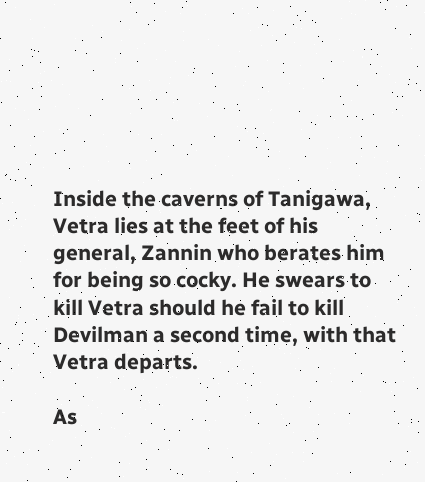Inside the caverns of Tanigawa, Vetra lies at the feet of his general, Zannin who berates him for being so cocky. He swears to kill Vetra should he fail to kill Devilman a second time, with that Vetra departs.

As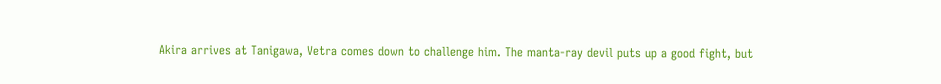Akira arrives at Tanigawa, Vetra comes down to challenge him. The manta-ray devil puts up a good fight, but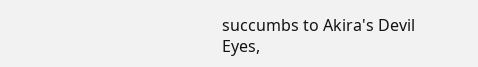succumbs to Akira's Devil Eyes,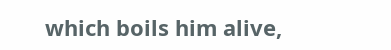which boils him alive,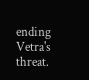ending Vetra's threat.